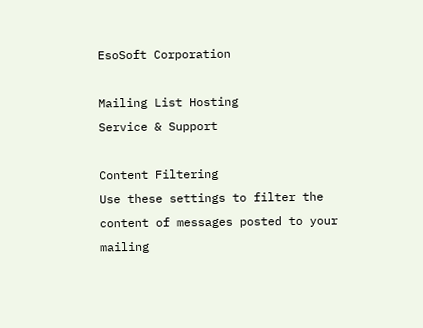EsoSoft Corporation

Mailing List Hosting
Service & Support

Content Filtering
Use these settings to filter the content of messages posted to your mailing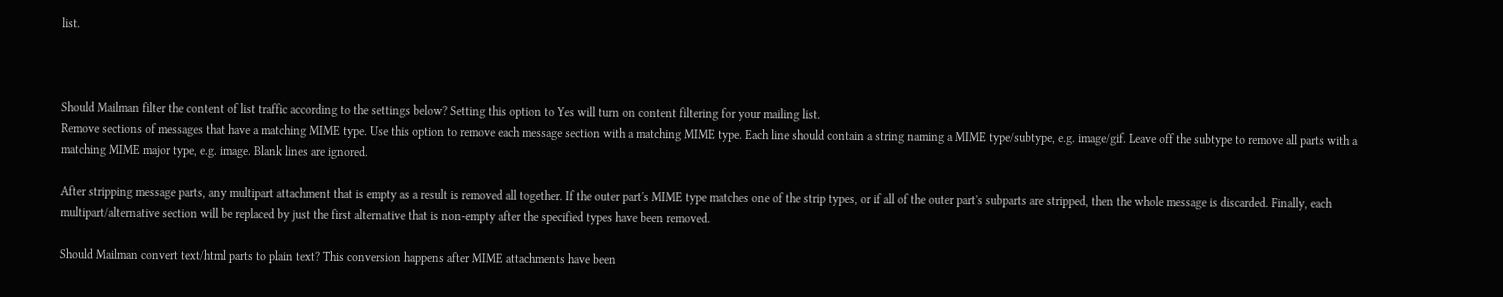list.



Should Mailman filter the content of list traffic according to the settings below? Setting this option to Yes will turn on content filtering for your mailing list.
Remove sections of messages that have a matching MIME type. Use this option to remove each message section with a matching MIME type. Each line should contain a string naming a MIME type/subtype, e.g. image/gif. Leave off the subtype to remove all parts with a matching MIME major type, e.g. image. Blank lines are ignored.

After stripping message parts, any multipart attachment that is empty as a result is removed all together. If the outer part's MIME type matches one of the strip types, or if all of the outer part's subparts are stripped, then the whole message is discarded. Finally, each multipart/alternative section will be replaced by just the first alternative that is non-empty after the specified types have been removed.

Should Mailman convert text/html parts to plain text? This conversion happens after MIME attachments have been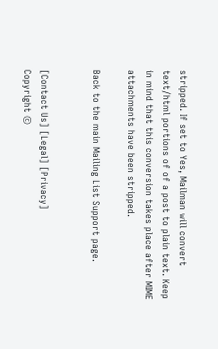stripped. If set to Yes, Mailman will convert text/html portions of of a post to plain text. Keep in mind that this conversion takes place after MIME attachments have been stripped.

Back to the main Mailing List Support page.


[Contact Us] [Legal] [Privacy]
Copyright ©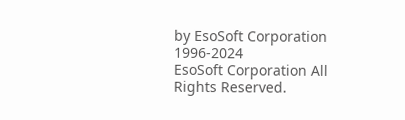by EsoSoft Corporation 1996-2024
EsoSoft Corporation All Rights Reserved.